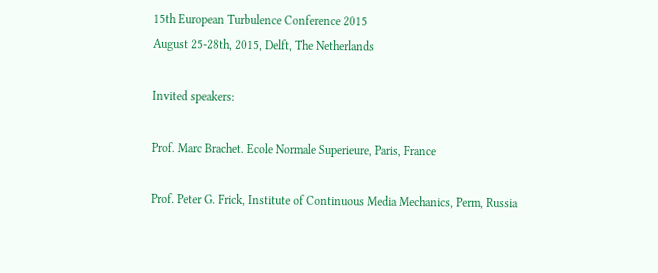15th European Turbulence Conference 2015
August 25-28th, 2015, Delft, The Netherlands

Invited speakers:

Prof. Marc Brachet. Ecole Normale Superieure, Paris, France

Prof. Peter G. Frick, Institute of Continuous Media Mechanics, Perm, Russia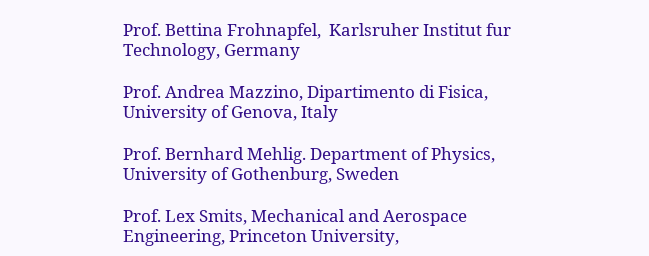Prof. Bettina Frohnapfel,  Karlsruher Institut fur Technology, Germany

Prof. Andrea Mazzino, Dipartimento di Fisica, University of Genova, Italy

Prof. Bernhard Mehlig. Department of Physics, University of Gothenburg, Sweden

Prof. Lex Smits, Mechanical and Aerospace Engineering, Princeton University,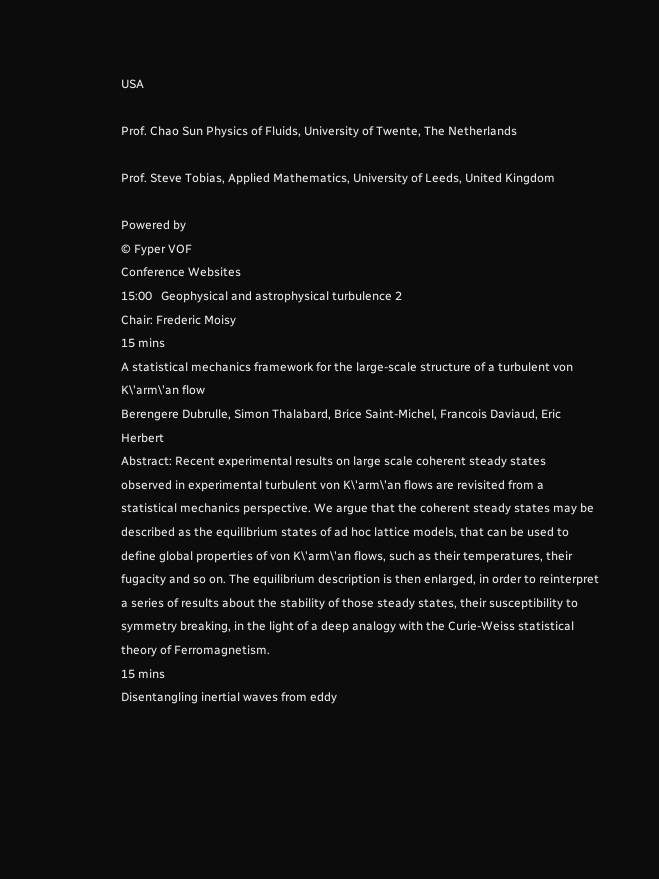USA

Prof. Chao Sun Physics of Fluids, University of Twente, The Netherlands

Prof. Steve Tobias, Applied Mathematics, University of Leeds, United Kingdom

Powered by
© Fyper VOF
Conference Websites
15:00   Geophysical and astrophysical turbulence 2
Chair: Frederic Moisy
15 mins
A statistical mechanics framework for the large-scale structure of a turbulent von K\'arm\'an flow
Berengere Dubrulle, Simon Thalabard, Brice Saint-Michel, Francois Daviaud, Eric Herbert
Abstract: Recent experimental results on large scale coherent steady states observed in experimental turbulent von K\'arm\'an flows are revisited from a statistical mechanics perspective. We argue that the coherent steady states may be described as the equilibrium states of ad hoc lattice models, that can be used to define global properties of von K\'arm\'an flows, such as their temperatures, their fugacity and so on. The equilibrium description is then enlarged, in order to reinterpret a series of results about the stability of those steady states, their susceptibility to symmetry breaking, in the light of a deep analogy with the Curie-Weiss statistical theory of Ferromagnetism.
15 mins
Disentangling inertial waves from eddy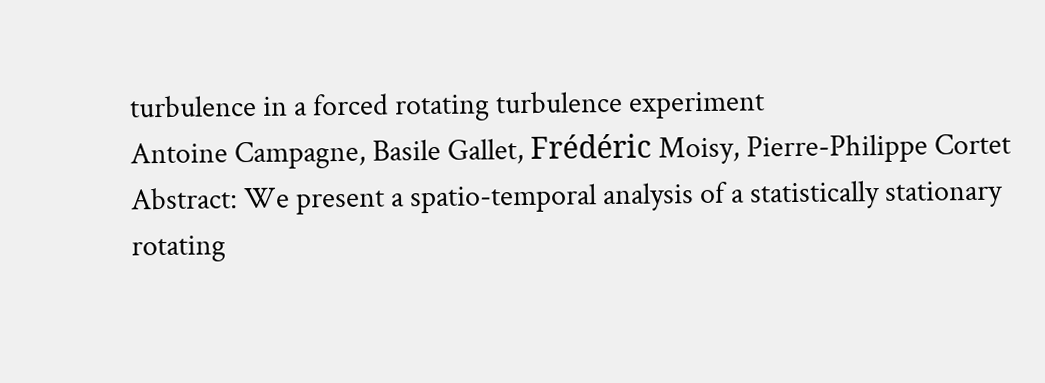turbulence in a forced rotating turbulence experiment
Antoine Campagne, Basile Gallet, Frédéric Moisy, Pierre-Philippe Cortet
Abstract: We present a spatio-temporal analysis of a statistically stationary rotating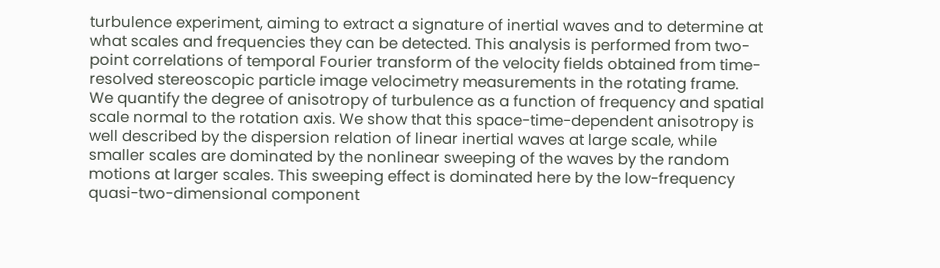turbulence experiment, aiming to extract a signature of inertial waves and to determine at what scales and frequencies they can be detected. This analysis is performed from two-point correlations of temporal Fourier transform of the velocity fields obtained from time-resolved stereoscopic particle image velocimetry measurements in the rotating frame. We quantify the degree of anisotropy of turbulence as a function of frequency and spatial scale normal to the rotation axis. We show that this space-time-dependent anisotropy is well described by the dispersion relation of linear inertial waves at large scale, while smaller scales are dominated by the nonlinear sweeping of the waves by the random motions at larger scales. This sweeping effect is dominated here by the low-frequency quasi-two-dimensional component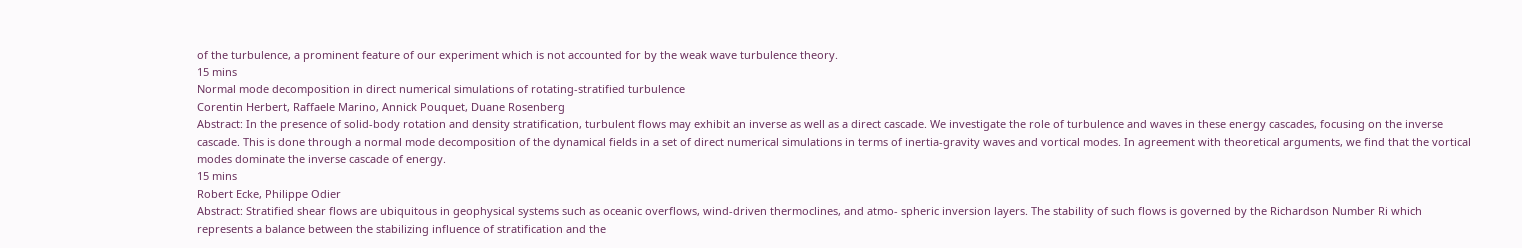of the turbulence, a prominent feature of our experiment which is not accounted for by the weak wave turbulence theory.
15 mins
Normal mode decomposition in direct numerical simulations of rotating-stratified turbulence
Corentin Herbert, Raffaele Marino, Annick Pouquet, Duane Rosenberg
Abstract: In the presence of solid-body rotation and density stratification, turbulent flows may exhibit an inverse as well as a direct cascade. We investigate the role of turbulence and waves in these energy cascades, focusing on the inverse cascade. This is done through a normal mode decomposition of the dynamical fields in a set of direct numerical simulations in terms of inertia-gravity waves and vortical modes. In agreement with theoretical arguments, we find that the vortical modes dominate the inverse cascade of energy.
15 mins
Robert Ecke, Philippe Odier
Abstract: Stratified shear flows are ubiquitous in geophysical systems such as oceanic overflows, wind-driven thermoclines, and atmo- spheric inversion layers. The stability of such flows is governed by the Richardson Number Ri which represents a balance between the stabilizing influence of stratification and the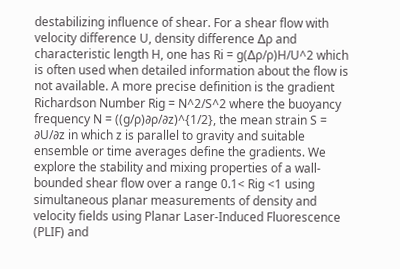destabilizing influence of shear. For a shear flow with velocity difference U, density difference ∆ρ and characteristic length H, one has Ri = g(∆ρ/ρ)H/U^2 which is often used when detailed information about the flow is not available. A more precise definition is the gradient Richardson Number Rig = N^2/S^2 where the buoyancy frequency N = ((g/ρ)∂ρ/∂z)^{1/2}, the mean strain S = ∂U/∂z in which z is parallel to gravity and suitable ensemble or time averages define the gradients. We explore the stability and mixing properties of a wall-bounded shear flow over a range 0.1< Rig <1 using simultaneous planar measurements of density and velocity fields using Planar Laser-Induced Fluorescence (PLIF) and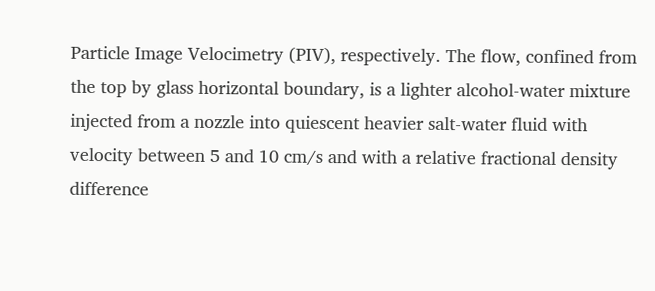Particle Image Velocimetry (PIV), respectively. The flow, confined from the top by glass horizontal boundary, is a lighter alcohol-water mixture injected from a nozzle into quiescent heavier salt-water fluid with velocity between 5 and 10 cm/s and with a relative fractional density difference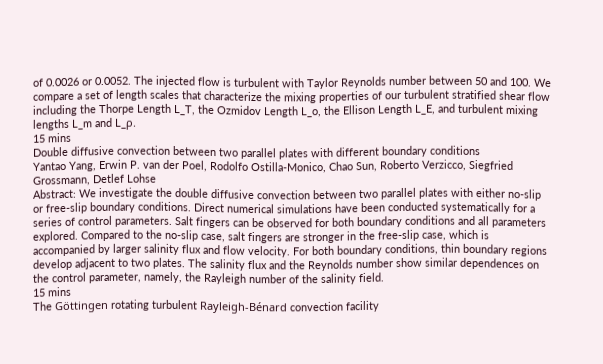of 0.0026 or 0.0052. The injected flow is turbulent with Taylor Reynolds number between 50 and 100. We compare a set of length scales that characterize the mixing properties of our turbulent stratified shear flow including the Thorpe Length L_T, the Ozmidov Length L_o, the Ellison Length L_E, and turbulent mixing lengths L_m and L_ρ.
15 mins
Double diffusive convection between two parallel plates with different boundary conditions
Yantao Yang, Erwin P. van der Poel, Rodolfo Ostilla-Monico, Chao Sun, Roberto Verzicco, Siegfried Grossmann, Detlef Lohse
Abstract: We investigate the double diffusive convection between two parallel plates with either no-slip or free-slip boundary conditions. Direct numerical simulations have been conducted systematically for a series of control parameters. Salt fingers can be observed for both boundary conditions and all parameters explored. Compared to the no-slip case, salt fingers are stronger in the free-slip case, which is accompanied by larger salinity flux and flow velocity. For both boundary conditions, thin boundary regions develop adjacent to two plates. The salinity flux and the Reynolds number show similar dependences on the control parameter, namely, the Rayleigh number of the salinity field.
15 mins
The Göttingen rotating turbulent Rayleigh-Bénard convection facility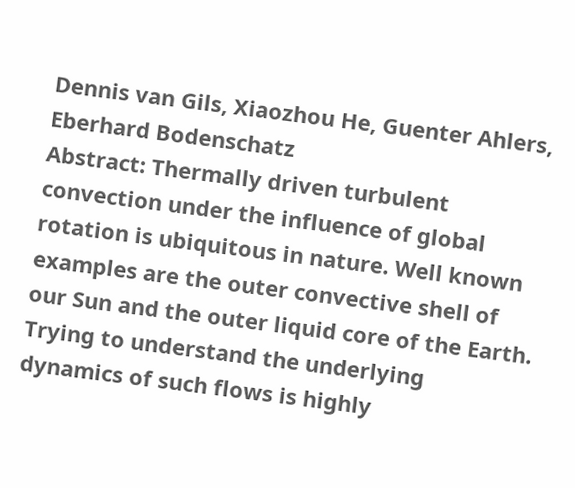Dennis van Gils, Xiaozhou He, Guenter Ahlers, Eberhard Bodenschatz
Abstract: Thermally driven turbulent convection under the influence of global rotation is ubiquitous in nature. Well known examples are the outer convective shell of our Sun and the outer liquid core of the Earth. Trying to understand the underlying dynamics of such flows is highly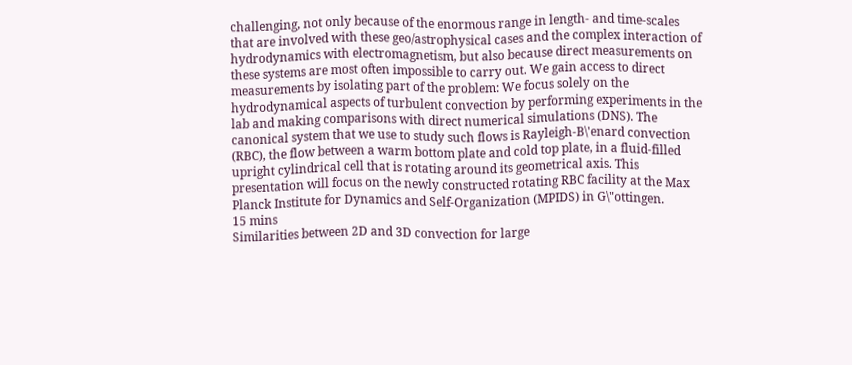challenging, not only because of the enormous range in length- and time-scales that are involved with these geo/astrophysical cases and the complex interaction of hydrodynamics with electromagnetism, but also because direct measurements on these systems are most often impossible to carry out. We gain access to direct measurements by isolating part of the problem: We focus solely on the hydrodynamical aspects of turbulent convection by performing experiments in the lab and making comparisons with direct numerical simulations (DNS). The canonical system that we use to study such flows is Rayleigh-B\'enard convection (RBC), the flow between a warm bottom plate and cold top plate, in a fluid-filled upright cylindrical cell that is rotating around its geometrical axis. This presentation will focus on the newly constructed rotating RBC facility at the Max Planck Institute for Dynamics and Self-Organization (MPIDS) in G\"ottingen.
15 mins
Similarities between 2D and 3D convection for large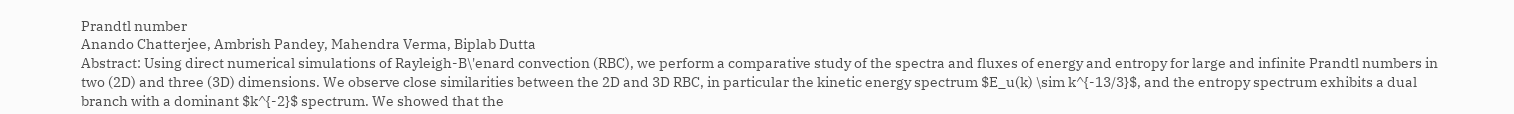Prandtl number
Anando Chatterjee, Ambrish Pandey, Mahendra Verma, Biplab Dutta
Abstract: Using direct numerical simulations of Rayleigh-B\'enard convection (RBC), we perform a comparative study of the spectra and fluxes of energy and entropy for large and infinite Prandtl numbers in two (2D) and three (3D) dimensions. We observe close similarities between the 2D and 3D RBC, in particular the kinetic energy spectrum $E_u(k) \sim k^{-13/3}$, and the entropy spectrum exhibits a dual branch with a dominant $k^{-2}$ spectrum. We showed that the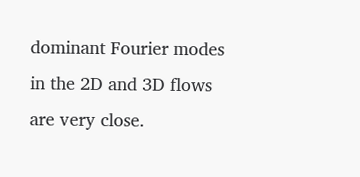dominant Fourier modes in the 2D and 3D flows are very close.